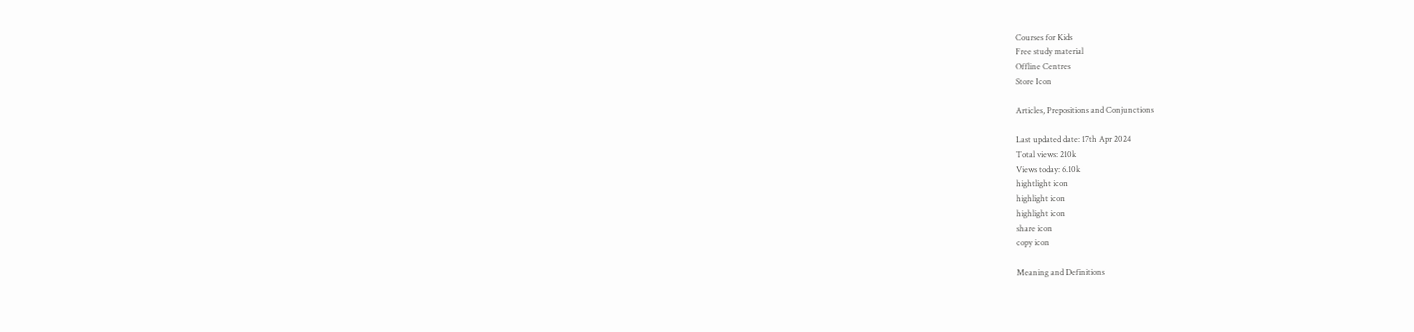Courses for Kids
Free study material
Offline Centres
Store Icon

Articles, Prepositions and Conjunctions

Last updated date: 17th Apr 2024
Total views: 210k
Views today: 6.10k
hightlight icon
highlight icon
highlight icon
share icon
copy icon

Meaning and Definitions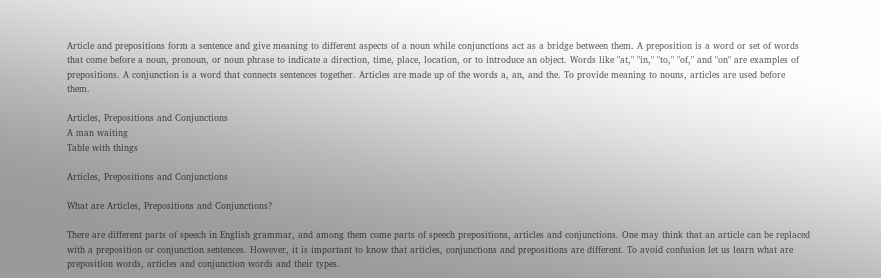Article and prepositions form a sentence and give meaning to different aspects of a noun while conjunctions act as a bridge between them. A preposition is a word or set of words that come before a noun, pronoun, or noun phrase to indicate a direction, time, place, location, or to introduce an object. Words like "at," "in," "to," "of," and "on" are examples of prepositions. A conjunction is a word that connects sentences together. Articles are made up of the words a, an, and the. To provide meaning to nouns, articles are used before them.

Articles, Prepositions and Conjunctions
A man waiting
Table with things

Articles, Prepositions and Conjunctions

What are Articles, Prepositions and Conjunctions?

There are different parts of speech in English grammar, and among them come parts of speech prepositions, articles and conjunctions. One may think that an article can be replaced with a preposition or conjunction sentences. However, it is important to know that articles, conjunctions and prepositions are different. To avoid confusion let us learn what are preposition words, articles and conjunction words and their types.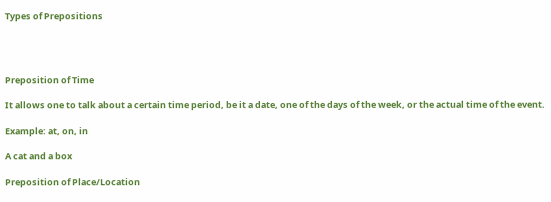Types of Prepositions




Preposition of Time

It allows one to talk about a certain time period, be it a date, one of the days of the week, or the actual time of the event.

Example: at, on, in

A cat and a box

Preposition of Place/Location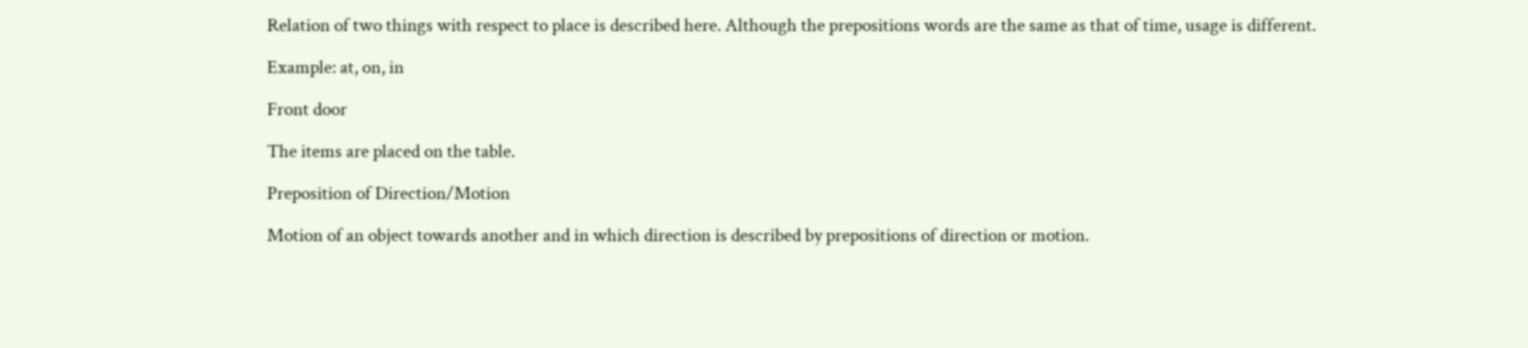Relation of two things with respect to place is described here. Although the prepositions words are the same as that of time, usage is different.

Example: at, on, in

Front door

The items are placed on the table.

Preposition of Direction/Motion

Motion of an object towards another and in which direction is described by prepositions of direction or motion.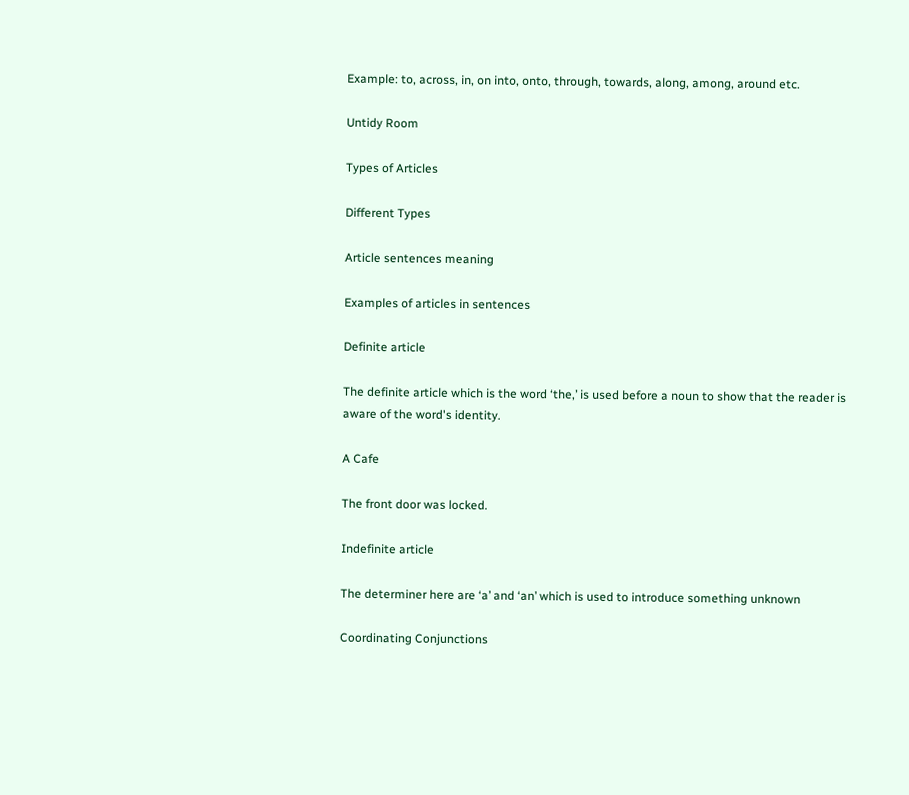Example: to, across, in, on into, onto, through, towards, along, among, around etc.

Untidy Room

Types of Articles

Different Types

Article sentences meaning

Examples of articles in sentences

Definite article

The definite article which is the word ‘the,’ is used before a noun to show that the reader is aware of the word's identity.

A Cafe

The front door was locked.

Indefinite article

The determiner here are ‘a’ and ‘an’ which is used to introduce something unknown

Coordinating Conjunctions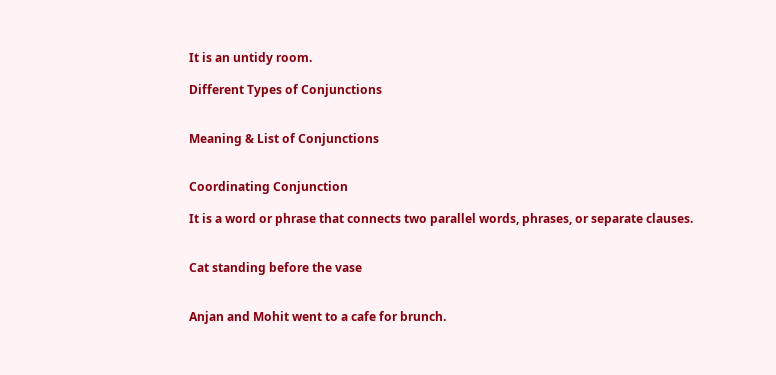It is an untidy room.

Different Types of Conjunctions


Meaning & List of Conjunctions


Coordinating Conjunction

It is a word or phrase that connects two parallel words, phrases, or separate clauses.


Cat standing before the vase


Anjan and Mohit went to a cafe for brunch.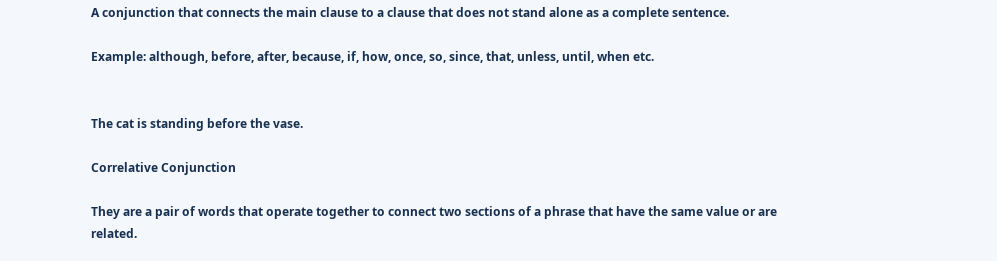A conjunction that connects the main clause to a clause that does not stand alone as a complete sentence.

Example: although, before, after, because, if, how, once, so, since, that, unless, until, when etc.


The cat is standing before the vase.

Correlative Conjunction

They are a pair of words that operate together to connect two sections of a phrase that have the same value or are related.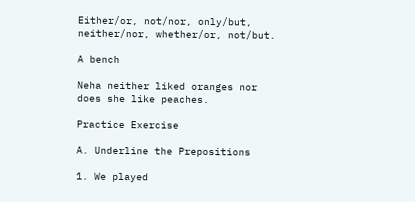Either/or, not/nor, only/but, neither/nor, whether/or, not/but.

A bench

Neha neither liked oranges nor does she like peaches.

Practice Exercise

A. Underline the Prepositions

1. We played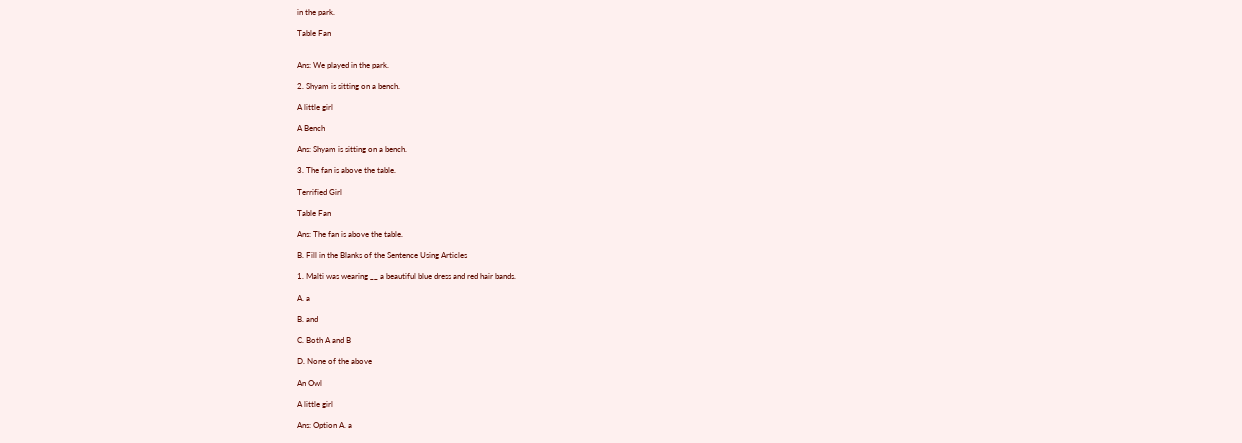in the park.

Table Fan


Ans: We played in the park.

2. Shyam is sitting on a bench.

A little girl

A Bench

Ans: Shyam is sitting on a bench.

3. The fan is above the table.

Terrified Girl

Table Fan

Ans: The fan is above the table.

B. Fill in the Blanks of the Sentence Using Articles

1. Malti was wearing __ a beautiful blue dress and red hair bands.

A. a

B. and

C. Both A and B

D. None of the above

An Owl

A little girl

Ans: Option A. a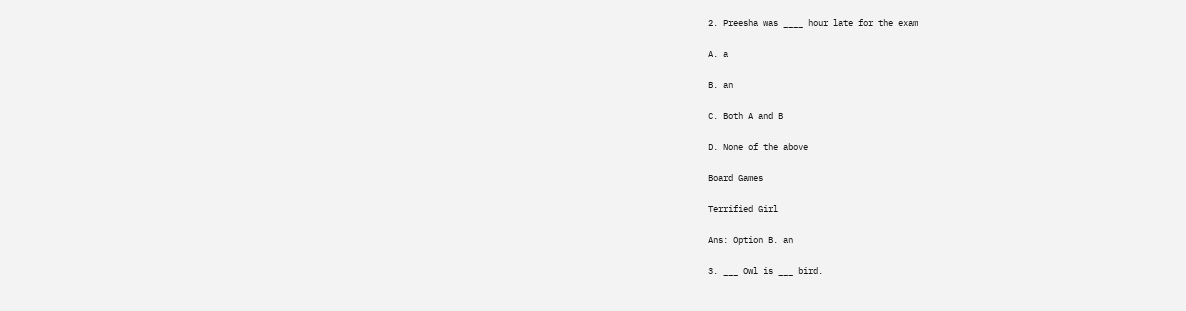2. Preesha was ____ hour late for the exam

A. a

B. an

C. Both A and B

D. None of the above

Board Games

Terrified Girl

Ans: Option B. an

3. ___ Owl is ___ bird.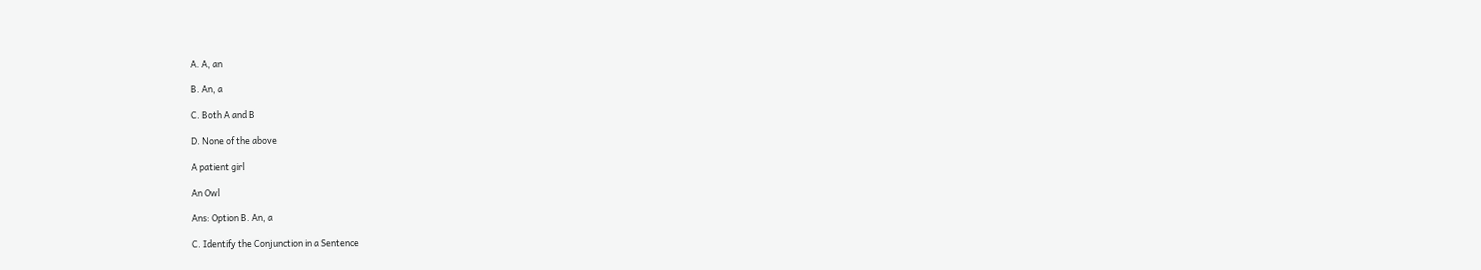A. A, an

B. An, a

C. Both A and B

D. None of the above

A patient girl

An Owl

Ans: Option B. An, a

C. Identify the Conjunction in a Sentence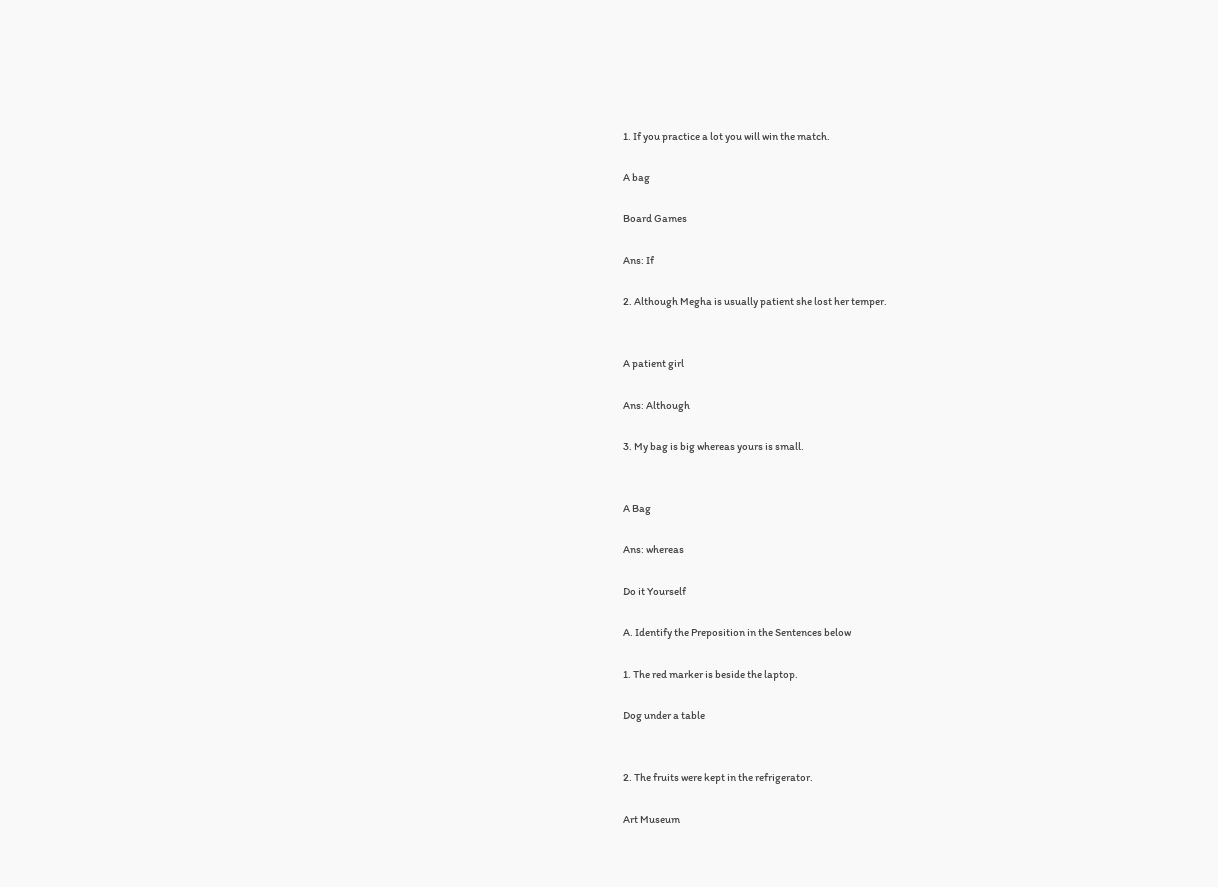1. If you practice a lot you will win the match.

A bag

Board Games

Ans: If

2. Although Megha is usually patient she lost her temper.


A patient girl

Ans: Although

3. My bag is big whereas yours is small.


A Bag

Ans: whereas

Do it Yourself

A. Identify the Preposition in the Sentences below

1. The red marker is beside the laptop.

Dog under a table


2. The fruits were kept in the refrigerator.

Art Museum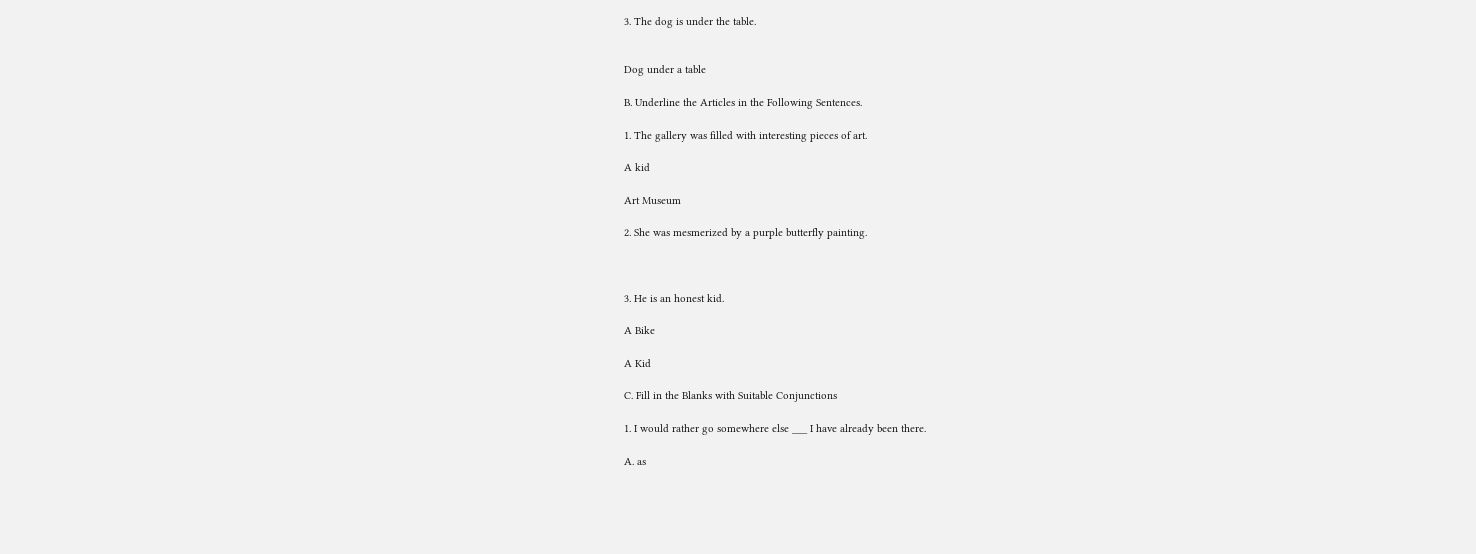3. The dog is under the table.


Dog under a table

B. Underline the Articles in the Following Sentences.

1. The gallery was filled with interesting pieces of art.

A kid

Art Museum

2. She was mesmerized by a purple butterfly painting.



3. He is an honest kid.

A Bike

A Kid

C. Fill in the Blanks with Suitable Conjunctions

1. I would rather go somewhere else ___ I have already been there.

A. as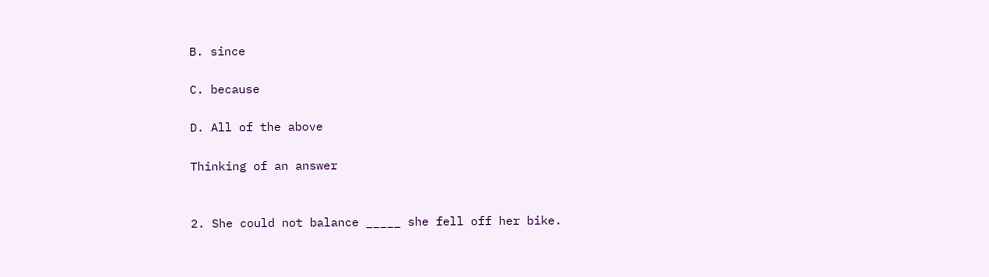B. since

C. because

D. All of the above

Thinking of an answer


2. She could not balance _____ she fell off her bike.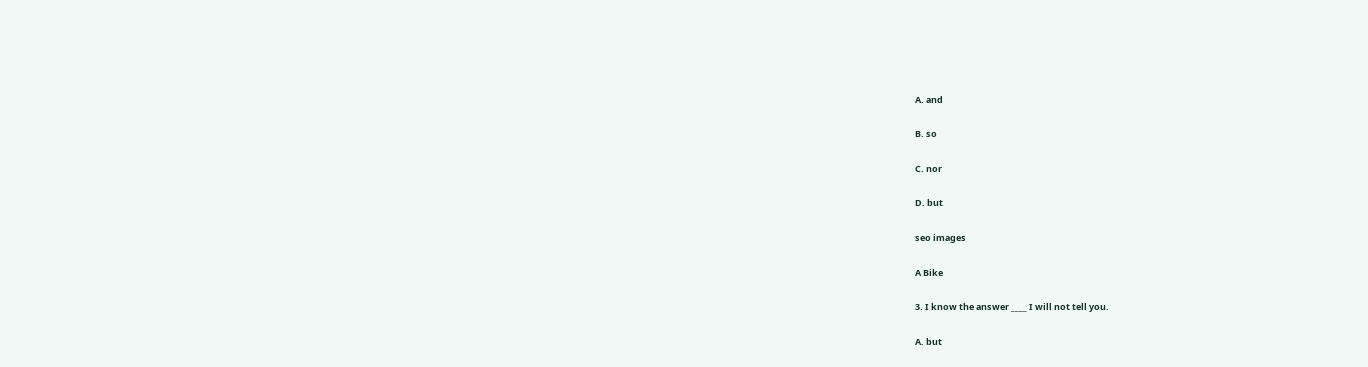A. and

B. so

C. nor

D. but

seo images

A Bike

3. I know the answer ____ I will not tell you.

A. but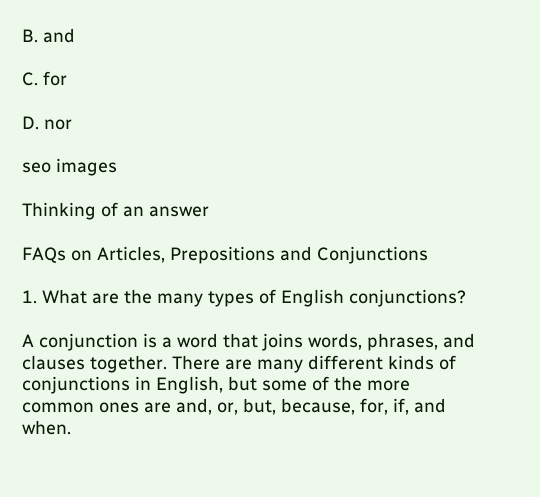B. and

C. for

D. nor

seo images

Thinking of an answer

FAQs on Articles, Prepositions and Conjunctions

1. What are the many types of English conjunctions?

A conjunction is a word that joins words, phrases, and clauses together. There are many different kinds of conjunctions in English, but some of the more common ones are and, or, but, because, for, if, and when.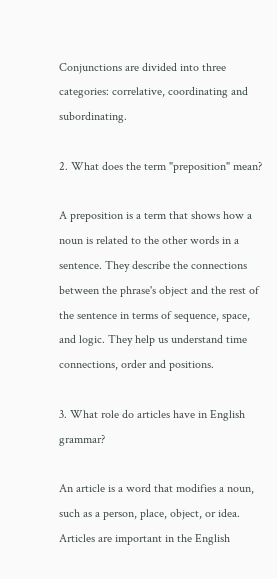Conjunctions are divided into three categories: correlative, coordinating and subordinating.

2. What does the term "preposition" mean?

A preposition is a term that shows how a noun is related to the other words in a sentence. They describe the connections between the phrase's object and the rest of the sentence in terms of sequence, space, and logic. They help us understand time connections, order and positions.

3. What role do articles have in English grammar?

An article is a word that modifies a noun, such as a person, place, object, or idea. Articles are important in the English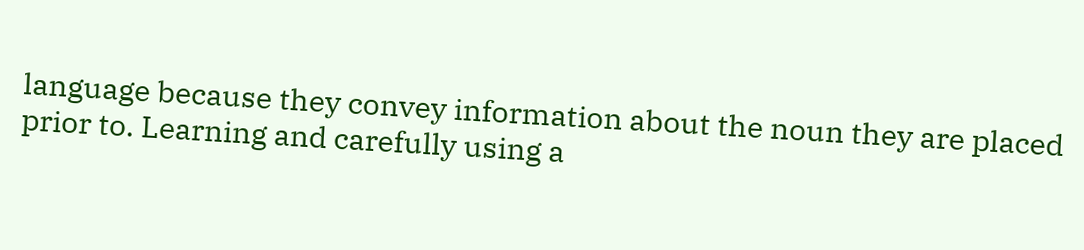language because they convey information about the noun they are placed prior to. Learning and carefully using a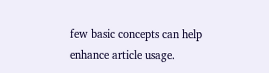few basic concepts can help enhance article usage.